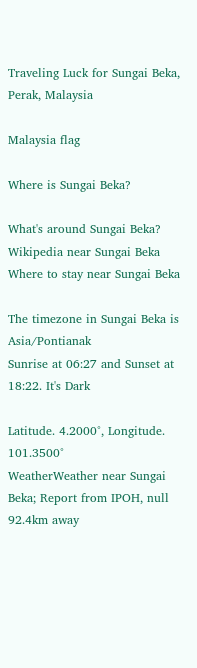Traveling Luck for Sungai Beka, Perak, Malaysia

Malaysia flag

Where is Sungai Beka?

What's around Sungai Beka?
Wikipedia near Sungai Beka
Where to stay near Sungai Beka

The timezone in Sungai Beka is Asia/Pontianak
Sunrise at 06:27 and Sunset at 18:22. It's Dark

Latitude. 4.2000°, Longitude. 101.3500°
WeatherWeather near Sungai Beka; Report from IPOH, null 92.4km away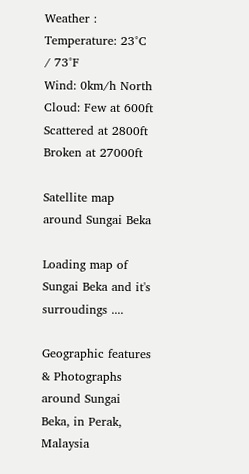Weather :
Temperature: 23°C / 73°F
Wind: 0km/h North
Cloud: Few at 600ft Scattered at 2800ft Broken at 27000ft

Satellite map around Sungai Beka

Loading map of Sungai Beka and it's surroudings ....

Geographic features & Photographs around Sungai Beka, in Perak, Malaysia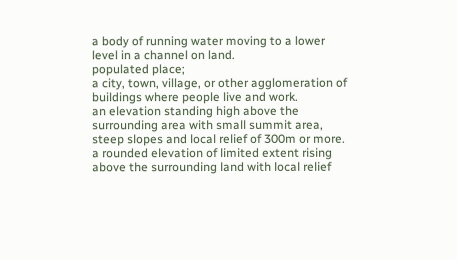a body of running water moving to a lower level in a channel on land.
populated place;
a city, town, village, or other agglomeration of buildings where people live and work.
an elevation standing high above the surrounding area with small summit area, steep slopes and local relief of 300m or more.
a rounded elevation of limited extent rising above the surrounding land with local relief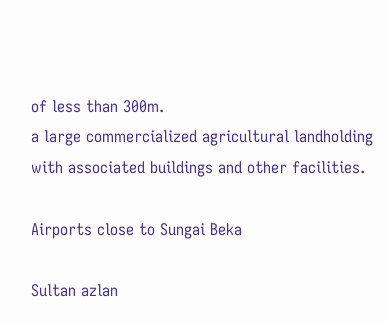of less than 300m.
a large commercialized agricultural landholding with associated buildings and other facilities.

Airports close to Sungai Beka

Sultan azlan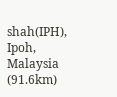shah(IPH), Ipoh, Malaysia (91.6km)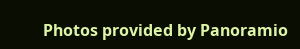Photos provided by Panoramio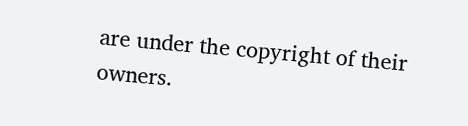are under the copyright of their owners.